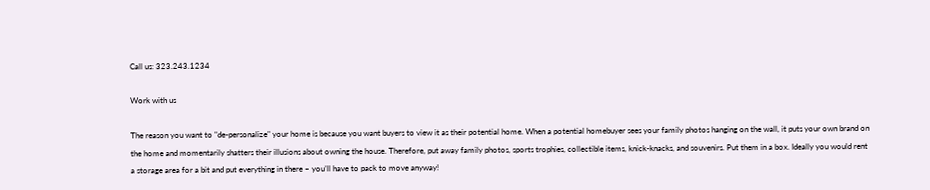Call us: 323.243.1234

Work with us

The reason you want to "de-personalize" your home is because you want buyers to view it as their potential home. When a potential homebuyer sees your family photos hanging on the wall, it puts your own brand on the home and momentarily shatters their illusions about owning the house. Therefore, put away family photos, sports trophies, collectible items, knick-knacks, and souvenirs. Put them in a box. Ideally you would rent a storage area for a bit and put everything in there – you’ll have to pack to move anyway!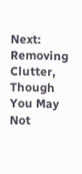Next: Removing Clutter, Though You May Not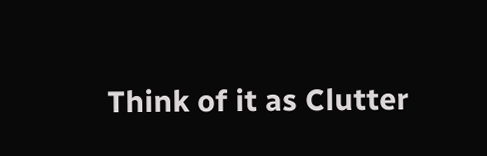Think of it as Clutter